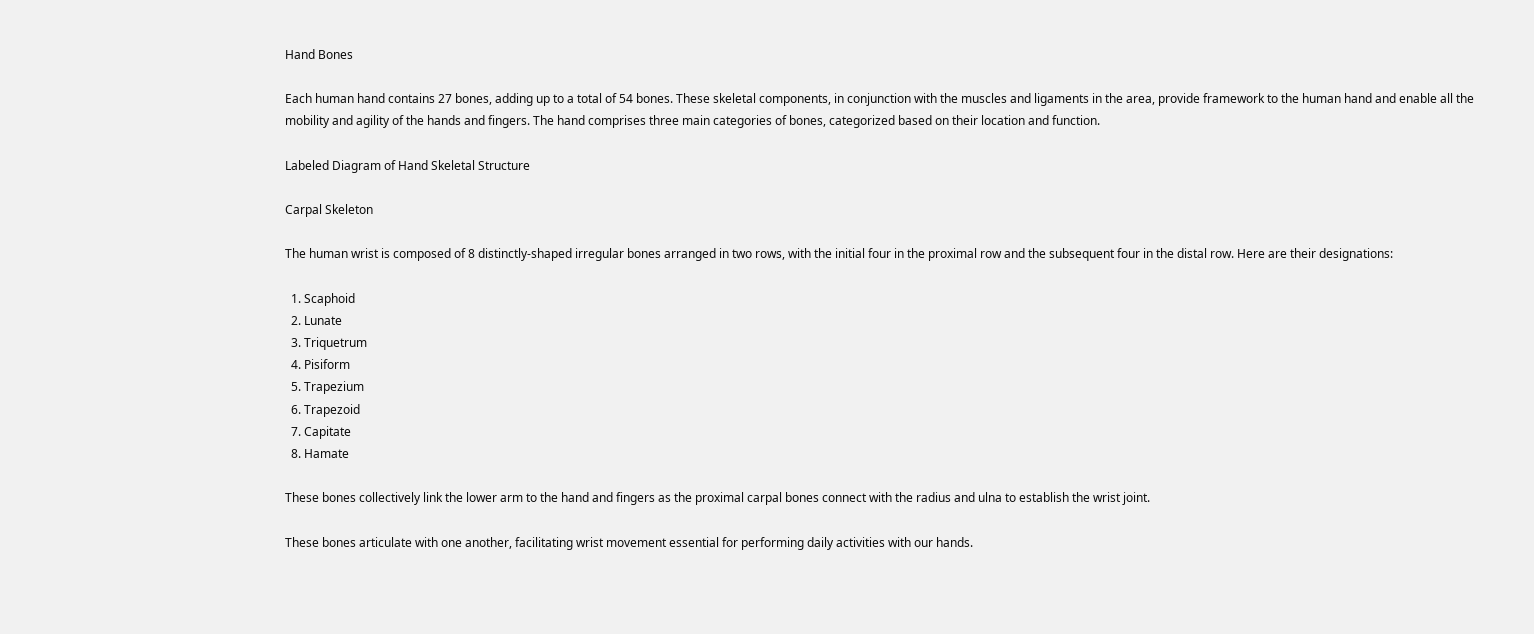Hand Bones

Each human hand contains 27 bones, adding up to a total of 54 bones. These skeletal components, in conjunction with the muscles and ligaments in the area, provide framework to the human hand and enable all the mobility and agility of the hands and fingers. The hand comprises three main categories of bones, categorized based on their location and function.

Labeled Diagram of Hand Skeletal Structure

Carpal Skeleton

The human wrist is composed of 8 distinctly-shaped irregular bones arranged in two rows, with the initial four in the proximal row and the subsequent four in the distal row. Here are their designations:

  1. Scaphoid
  2. Lunate
  3. Triquetrum
  4. Pisiform
  5. Trapezium
  6. Trapezoid
  7. Capitate
  8. Hamate

These bones collectively link the lower arm to the hand and fingers as the proximal carpal bones connect with the radius and ulna to establish the wrist joint.

These bones articulate with one another, facilitating wrist movement essential for performing daily activities with our hands.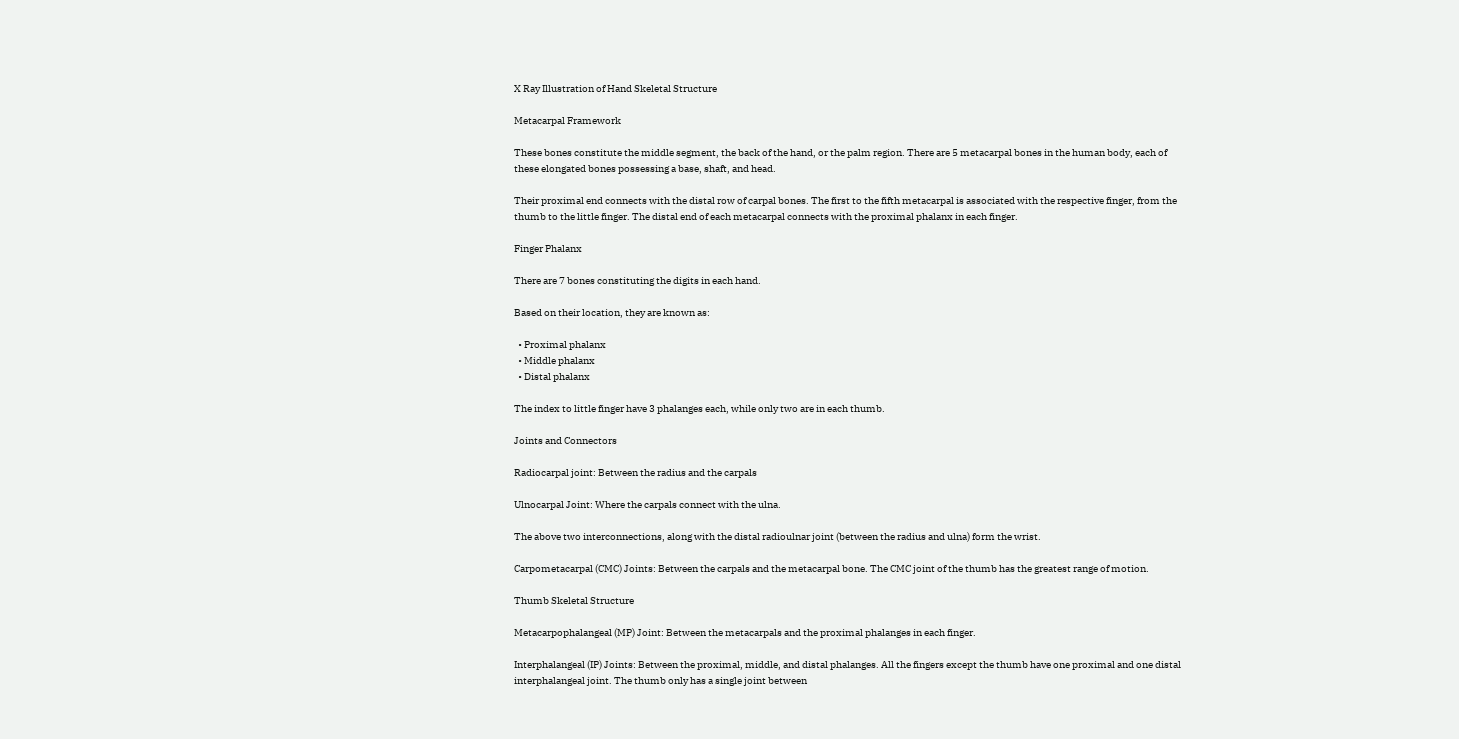X Ray Illustration of Hand Skeletal Structure

Metacarpal Framework

These bones constitute the middle segment, the back of the hand, or the palm region. There are 5 metacarpal bones in the human body, each of these elongated bones possessing a base, shaft, and head.

Their proximal end connects with the distal row of carpal bones. The first to the fifth metacarpal is associated with the respective finger, from the thumb to the little finger. The distal end of each metacarpal connects with the proximal phalanx in each finger.

Finger Phalanx

There are 7 bones constituting the digits in each hand.

Based on their location, they are known as:

  • Proximal phalanx
  • Middle phalanx
  • Distal phalanx

The index to little finger have 3 phalanges each, while only two are in each thumb.

Joints and Connectors

Radiocarpal joint: Between the radius and the carpals

Ulnocarpal Joint: Where the carpals connect with the ulna.

The above two interconnections, along with the distal radioulnar joint (between the radius and ulna) form the wrist.

Carpometacarpal (CMC) Joints: Between the carpals and the metacarpal bone. The CMC joint of the thumb has the greatest range of motion.

Thumb Skeletal Structure

Metacarpophalangeal (MP) Joint: Between the metacarpals and the proximal phalanges in each finger.

Interphalangeal (IP) Joints: Between the proximal, middle, and distal phalanges. All the fingers except the thumb have one proximal and one distal interphalangeal joint. The thumb only has a single joint between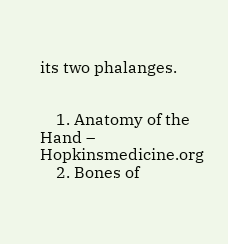its two phalanges.


    1. Anatomy of the Hand – Hopkinsmedicine.org
    2. Bones of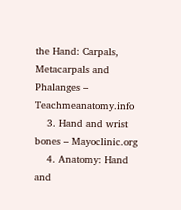the Hand: Carpals, Metacarpals and Phalanges – Teachmeanatomy.info
    3. Hand and wrist bones – Mayoclinic.org
    4. Anatomy: Hand and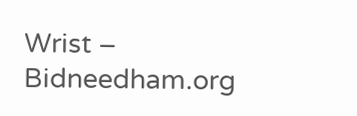Wrist – Bidneedham.org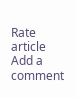Rate article
Add a comment